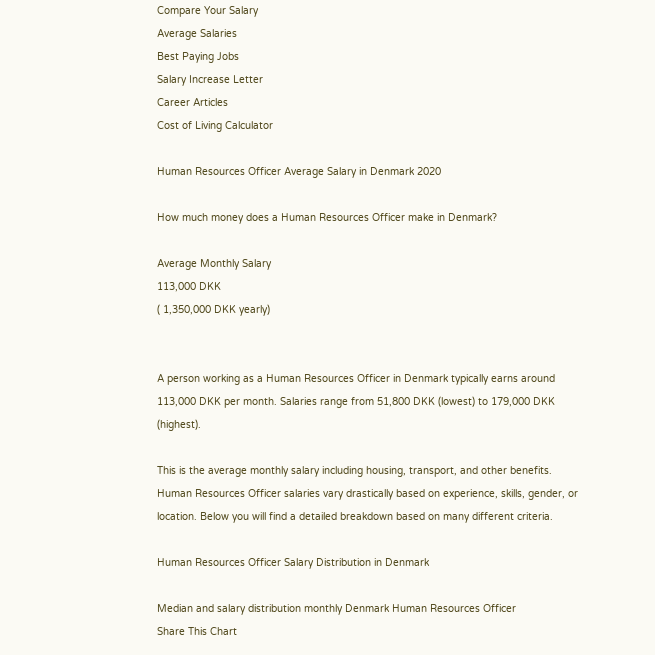Compare Your Salary
Average Salaries
Best Paying Jobs
Salary Increase Letter
Career Articles
Cost of Living Calculator

Human Resources Officer Average Salary in Denmark 2020

How much money does a Human Resources Officer make in Denmark?

Average Monthly Salary
113,000 DKK
( 1,350,000 DKK yearly)


A person working as a Human Resources Officer in Denmark typically earns around 113,000 DKK per month. Salaries range from 51,800 DKK (lowest) to 179,000 DKK (highest).

This is the average monthly salary including housing, transport, and other benefits. Human Resources Officer salaries vary drastically based on experience, skills, gender, or location. Below you will find a detailed breakdown based on many different criteria.

Human Resources Officer Salary Distribution in Denmark

Median and salary distribution monthly Denmark Human Resources Officer
Share This Chart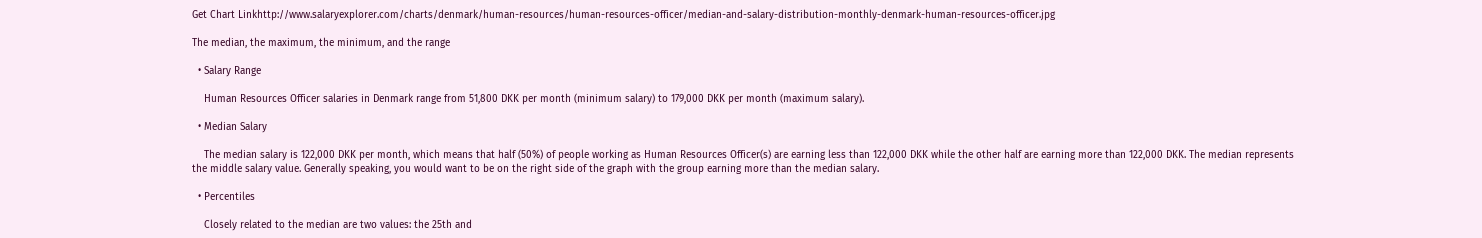Get Chart Linkhttp://www.salaryexplorer.com/charts/denmark/human-resources/human-resources-officer/median-and-salary-distribution-monthly-denmark-human-resources-officer.jpg

The median, the maximum, the minimum, and the range

  • Salary Range

    Human Resources Officer salaries in Denmark range from 51,800 DKK per month (minimum salary) to 179,000 DKK per month (maximum salary).

  • Median Salary

    The median salary is 122,000 DKK per month, which means that half (50%) of people working as Human Resources Officer(s) are earning less than 122,000 DKK while the other half are earning more than 122,000 DKK. The median represents the middle salary value. Generally speaking, you would want to be on the right side of the graph with the group earning more than the median salary.

  • Percentiles

    Closely related to the median are two values: the 25th and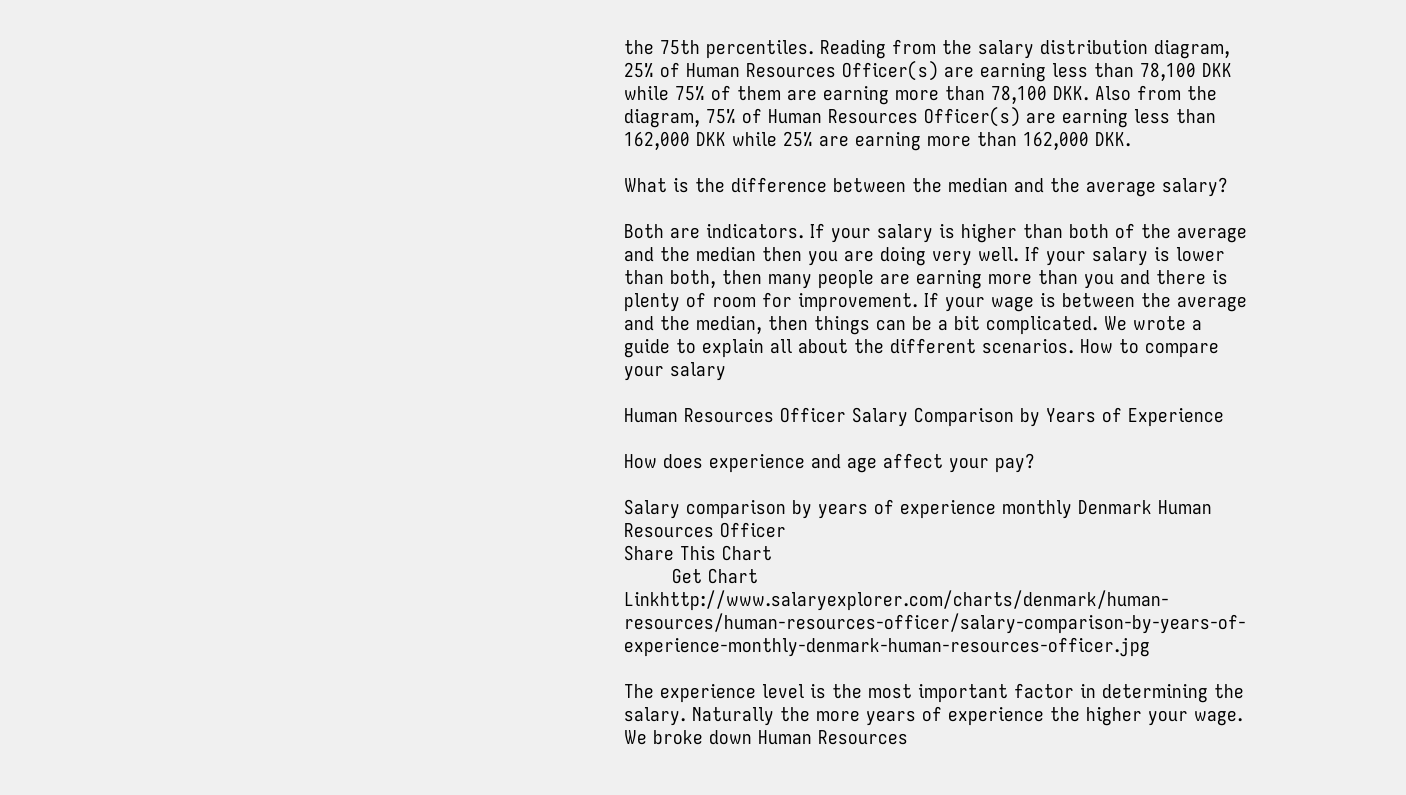the 75th percentiles. Reading from the salary distribution diagram, 25% of Human Resources Officer(s) are earning less than 78,100 DKK while 75% of them are earning more than 78,100 DKK. Also from the diagram, 75% of Human Resources Officer(s) are earning less than 162,000 DKK while 25% are earning more than 162,000 DKK.

What is the difference between the median and the average salary?

Both are indicators. If your salary is higher than both of the average and the median then you are doing very well. If your salary is lower than both, then many people are earning more than you and there is plenty of room for improvement. If your wage is between the average and the median, then things can be a bit complicated. We wrote a guide to explain all about the different scenarios. How to compare your salary

Human Resources Officer Salary Comparison by Years of Experience

How does experience and age affect your pay?

Salary comparison by years of experience monthly Denmark Human Resources Officer
Share This Chart
        Get Chart Linkhttp://www.salaryexplorer.com/charts/denmark/human-resources/human-resources-officer/salary-comparison-by-years-of-experience-monthly-denmark-human-resources-officer.jpg

The experience level is the most important factor in determining the salary. Naturally the more years of experience the higher your wage. We broke down Human Resources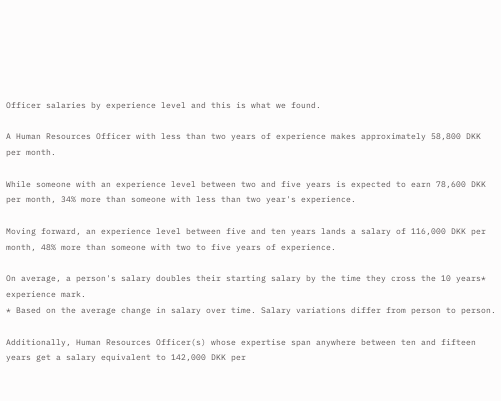Officer salaries by experience level and this is what we found.

A Human Resources Officer with less than two years of experience makes approximately 58,800 DKK per month.

While someone with an experience level between two and five years is expected to earn 78,600 DKK per month, 34% more than someone with less than two year's experience.

Moving forward, an experience level between five and ten years lands a salary of 116,000 DKK per month, 48% more than someone with two to five years of experience.

On average, a person's salary doubles their starting salary by the time they cross the 10 years* experience mark.
* Based on the average change in salary over time. Salary variations differ from person to person.

Additionally, Human Resources Officer(s) whose expertise span anywhere between ten and fifteen years get a salary equivalent to 142,000 DKK per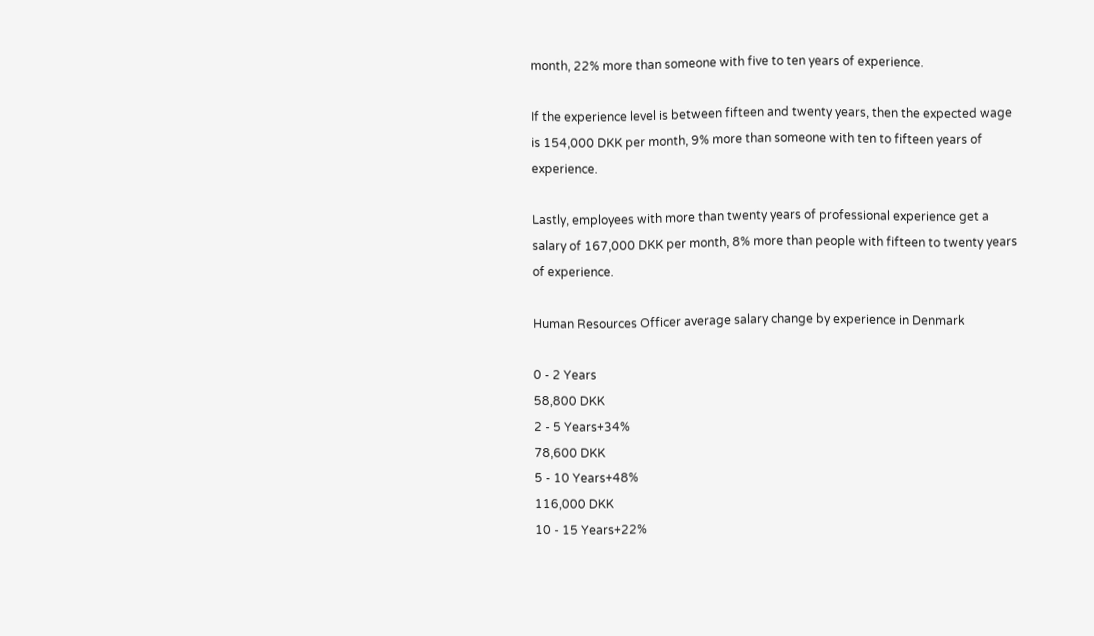month, 22% more than someone with five to ten years of experience.

If the experience level is between fifteen and twenty years, then the expected wage is 154,000 DKK per month, 9% more than someone with ten to fifteen years of experience.

Lastly, employees with more than twenty years of professional experience get a salary of 167,000 DKK per month, 8% more than people with fifteen to twenty years of experience.

Human Resources Officer average salary change by experience in Denmark

0 - 2 Years
58,800 DKK
2 - 5 Years+34%
78,600 DKK
5 - 10 Years+48%
116,000 DKK
10 - 15 Years+22%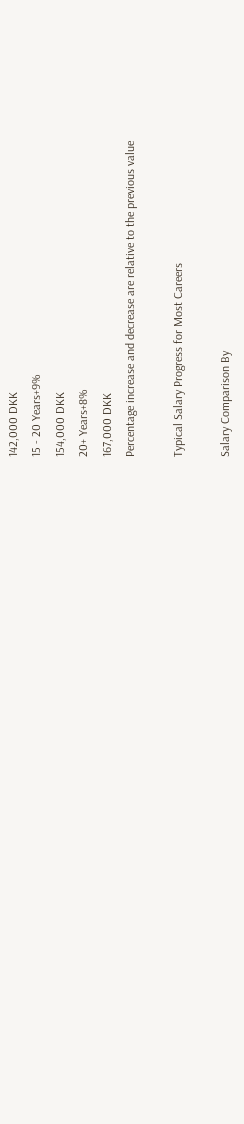142,000 DKK
15 - 20 Years+9%
154,000 DKK
20+ Years+8%
167,000 DKK
Percentage increase and decrease are relative to the previous value

Typical Salary Progress for Most Careers

Salary Comparison By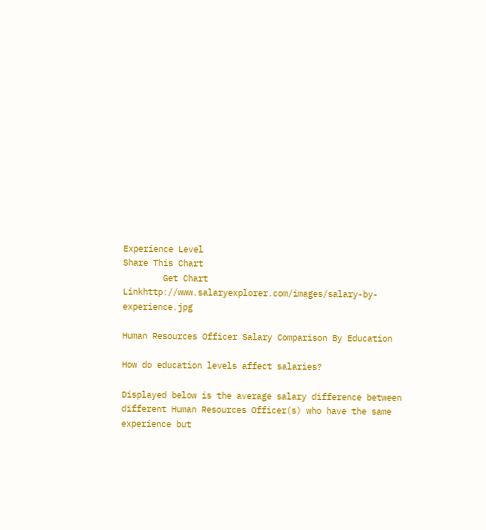Experience Level
Share This Chart
        Get Chart Linkhttp://www.salaryexplorer.com/images/salary-by-experience.jpg

Human Resources Officer Salary Comparison By Education

How do education levels affect salaries?

Displayed below is the average salary difference between different Human Resources Officer(s) who have the same experience but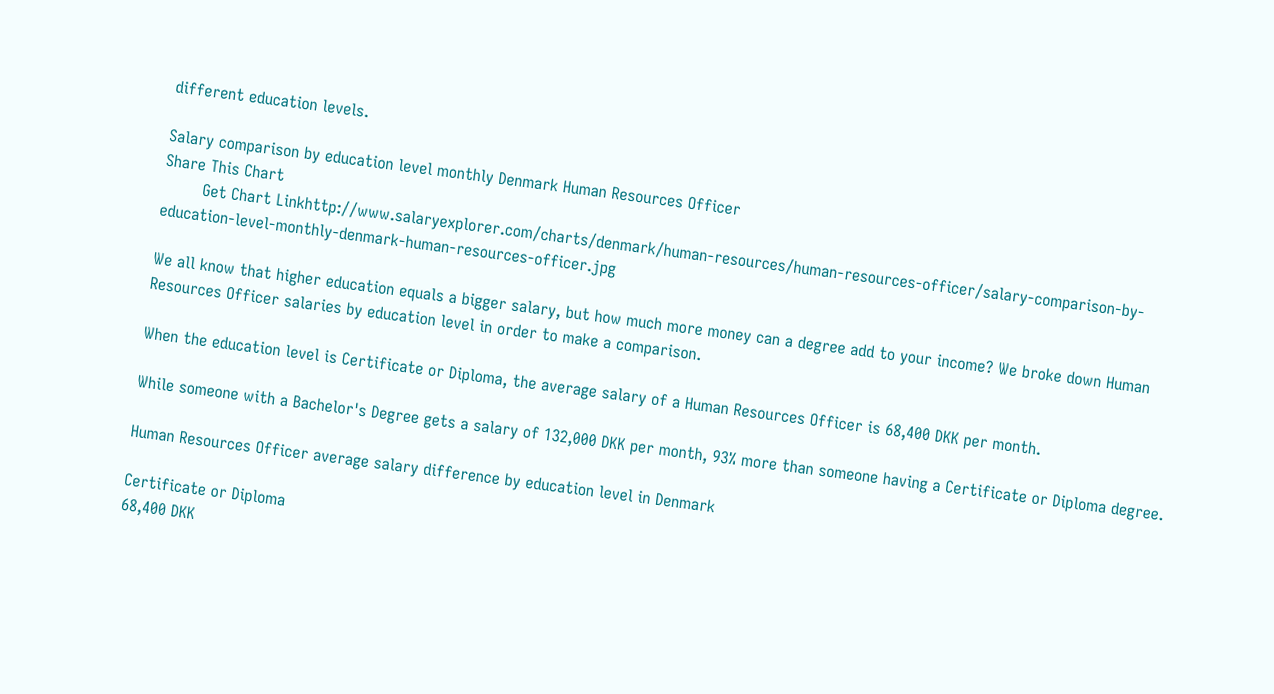different education levels.

Salary comparison by education level monthly Denmark Human Resources Officer
Share This Chart
        Get Chart Linkhttp://www.salaryexplorer.com/charts/denmark/human-resources/human-resources-officer/salary-comparison-by-education-level-monthly-denmark-human-resources-officer.jpg

We all know that higher education equals a bigger salary, but how much more money can a degree add to your income? We broke down Human Resources Officer salaries by education level in order to make a comparison.

When the education level is Certificate or Diploma, the average salary of a Human Resources Officer is 68,400 DKK per month.

While someone with a Bachelor's Degree gets a salary of 132,000 DKK per month, 93% more than someone having a Certificate or Diploma degree.

Human Resources Officer average salary difference by education level in Denmark

Certificate or Diploma
68,400 DKK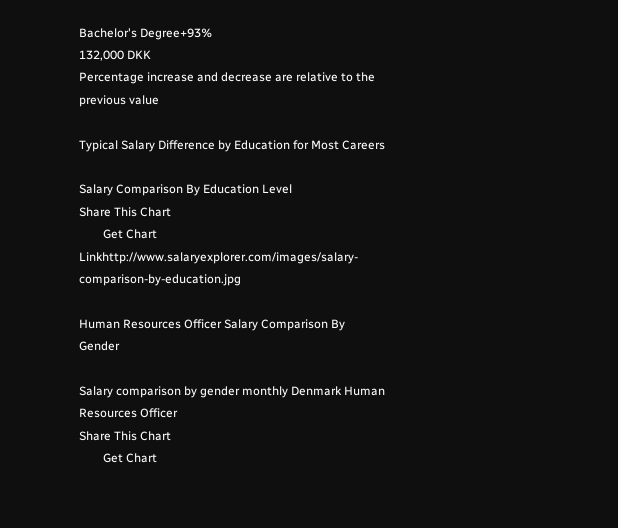Bachelor's Degree+93%
132,000 DKK
Percentage increase and decrease are relative to the previous value

Typical Salary Difference by Education for Most Careers

Salary Comparison By Education Level
Share This Chart
        Get Chart Linkhttp://www.salaryexplorer.com/images/salary-comparison-by-education.jpg

Human Resources Officer Salary Comparison By Gender

Salary comparison by gender monthly Denmark Human Resources Officer
Share This Chart
        Get Chart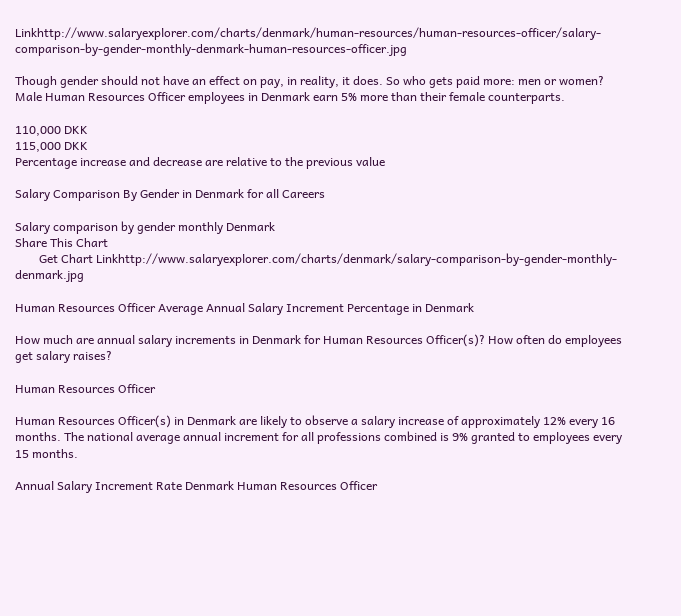Linkhttp://www.salaryexplorer.com/charts/denmark/human-resources/human-resources-officer/salary-comparison-by-gender-monthly-denmark-human-resources-officer.jpg

Though gender should not have an effect on pay, in reality, it does. So who gets paid more: men or women? Male Human Resources Officer employees in Denmark earn 5% more than their female counterparts.

110,000 DKK
115,000 DKK
Percentage increase and decrease are relative to the previous value

Salary Comparison By Gender in Denmark for all Careers

Salary comparison by gender monthly Denmark
Share This Chart
        Get Chart Linkhttp://www.salaryexplorer.com/charts/denmark/salary-comparison-by-gender-monthly-denmark.jpg

Human Resources Officer Average Annual Salary Increment Percentage in Denmark

How much are annual salary increments in Denmark for Human Resources Officer(s)? How often do employees get salary raises?

Human Resources Officer

Human Resources Officer(s) in Denmark are likely to observe a salary increase of approximately 12% every 16 months. The national average annual increment for all professions combined is 9% granted to employees every 15 months.

Annual Salary Increment Rate Denmark Human Resources Officer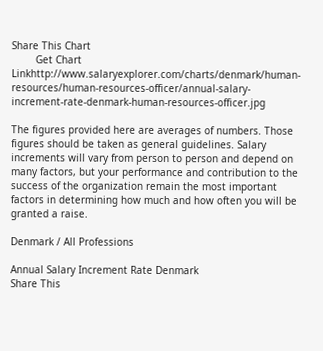Share This Chart
        Get Chart Linkhttp://www.salaryexplorer.com/charts/denmark/human-resources/human-resources-officer/annual-salary-increment-rate-denmark-human-resources-officer.jpg

The figures provided here are averages of numbers. Those figures should be taken as general guidelines. Salary increments will vary from person to person and depend on many factors, but your performance and contribution to the success of the organization remain the most important factors in determining how much and how often you will be granted a raise.

Denmark / All Professions

Annual Salary Increment Rate Denmark
Share This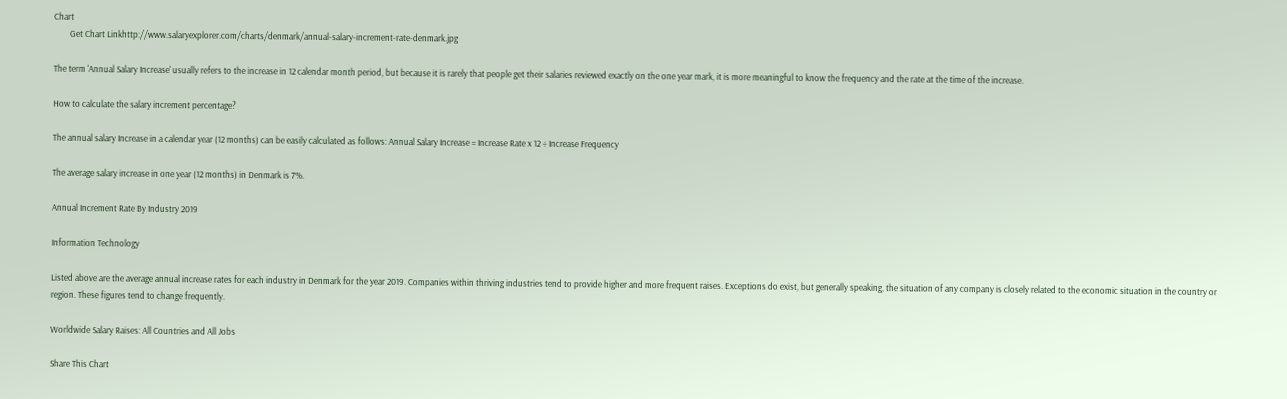Chart
        Get Chart Linkhttp://www.salaryexplorer.com/charts/denmark/annual-salary-increment-rate-denmark.jpg

The term 'Annual Salary Increase' usually refers to the increase in 12 calendar month period, but because it is rarely that people get their salaries reviewed exactly on the one year mark, it is more meaningful to know the frequency and the rate at the time of the increase.

How to calculate the salary increment percentage?

The annual salary Increase in a calendar year (12 months) can be easily calculated as follows: Annual Salary Increase = Increase Rate x 12 ÷ Increase Frequency

The average salary increase in one year (12 months) in Denmark is 7%.

Annual Increment Rate By Industry 2019

Information Technology

Listed above are the average annual increase rates for each industry in Denmark for the year 2019. Companies within thriving industries tend to provide higher and more frequent raises. Exceptions do exist, but generally speaking, the situation of any company is closely related to the economic situation in the country or region. These figures tend to change frequently.

Worldwide Salary Raises: All Countries and All Jobs

Share This Chart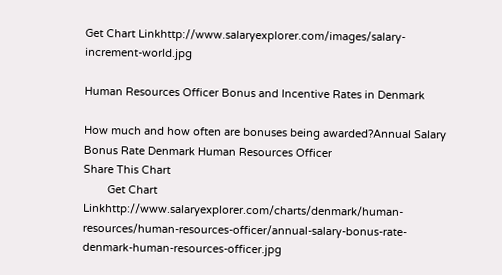Get Chart Linkhttp://www.salaryexplorer.com/images/salary-increment-world.jpg

Human Resources Officer Bonus and Incentive Rates in Denmark

How much and how often are bonuses being awarded?Annual Salary Bonus Rate Denmark Human Resources Officer
Share This Chart
        Get Chart Linkhttp://www.salaryexplorer.com/charts/denmark/human-resources/human-resources-officer/annual-salary-bonus-rate-denmark-human-resources-officer.jpg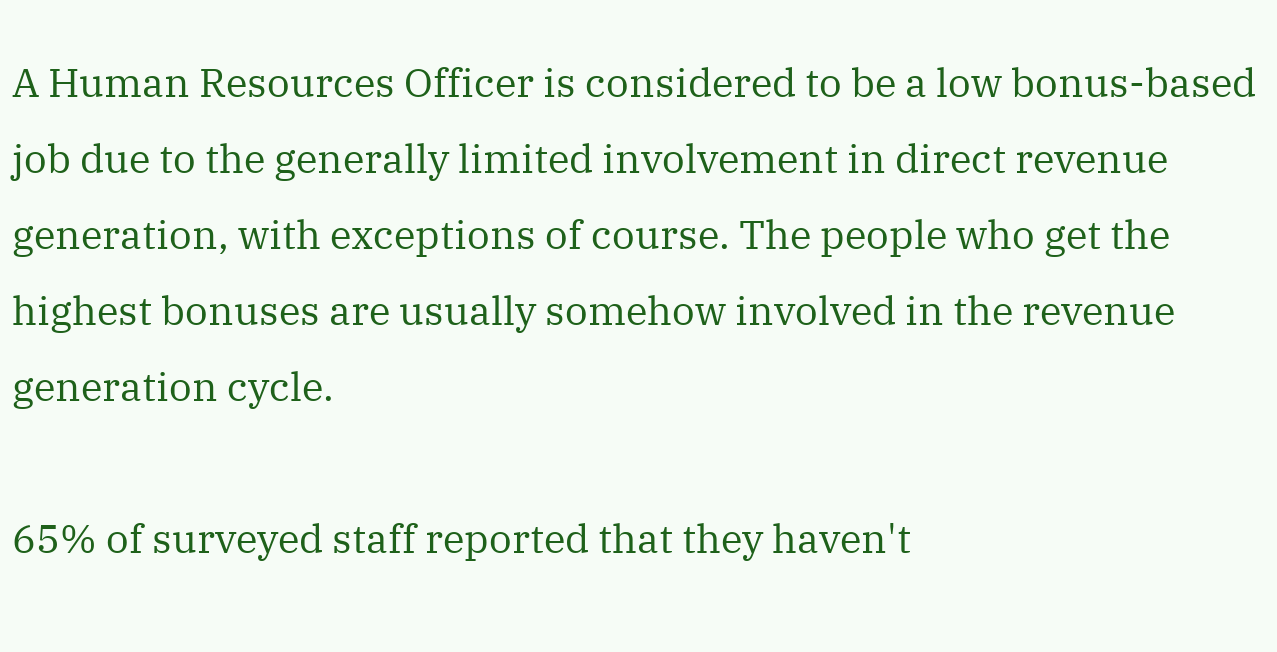A Human Resources Officer is considered to be a low bonus-based job due to the generally limited involvement in direct revenue generation, with exceptions of course. The people who get the highest bonuses are usually somehow involved in the revenue generation cycle.

65% of surveyed staff reported that they haven't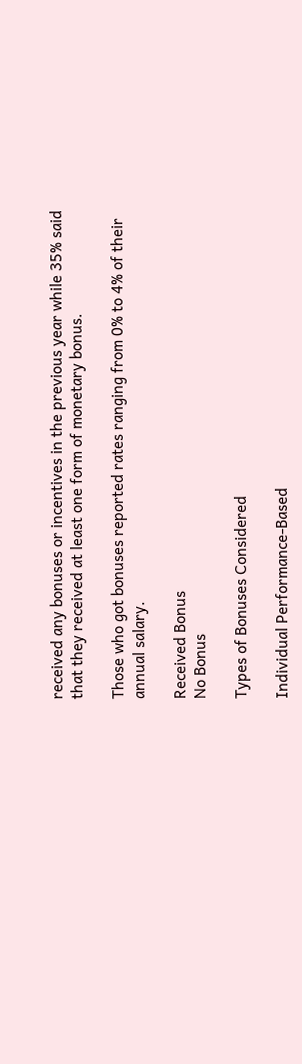received any bonuses or incentives in the previous year while 35% said that they received at least one form of monetary bonus.

Those who got bonuses reported rates ranging from 0% to 4% of their annual salary.

Received Bonus
No Bonus

Types of Bonuses Considered

Individual Performance-Based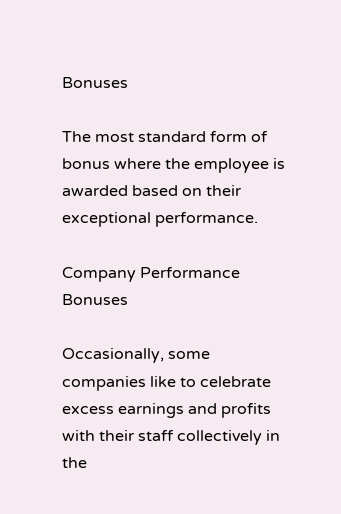Bonuses

The most standard form of bonus where the employee is awarded based on their exceptional performance.

Company Performance Bonuses

Occasionally, some companies like to celebrate excess earnings and profits with their staff collectively in the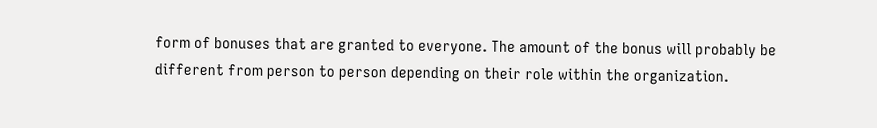form of bonuses that are granted to everyone. The amount of the bonus will probably be different from person to person depending on their role within the organization.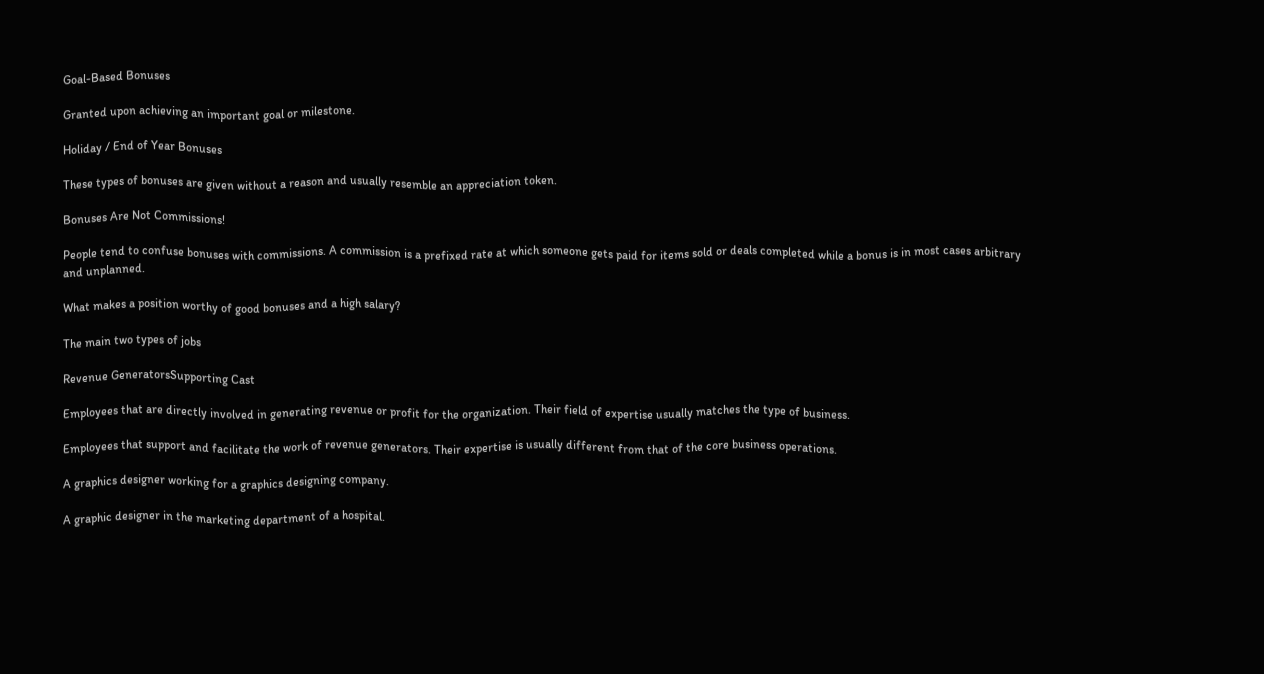Goal-Based Bonuses

Granted upon achieving an important goal or milestone.

Holiday / End of Year Bonuses

These types of bonuses are given without a reason and usually resemble an appreciation token.

Bonuses Are Not Commissions!

People tend to confuse bonuses with commissions. A commission is a prefixed rate at which someone gets paid for items sold or deals completed while a bonus is in most cases arbitrary and unplanned.

What makes a position worthy of good bonuses and a high salary?

The main two types of jobs

Revenue GeneratorsSupporting Cast

Employees that are directly involved in generating revenue or profit for the organization. Their field of expertise usually matches the type of business.

Employees that support and facilitate the work of revenue generators. Their expertise is usually different from that of the core business operations.

A graphics designer working for a graphics designing company.

A graphic designer in the marketing department of a hospital.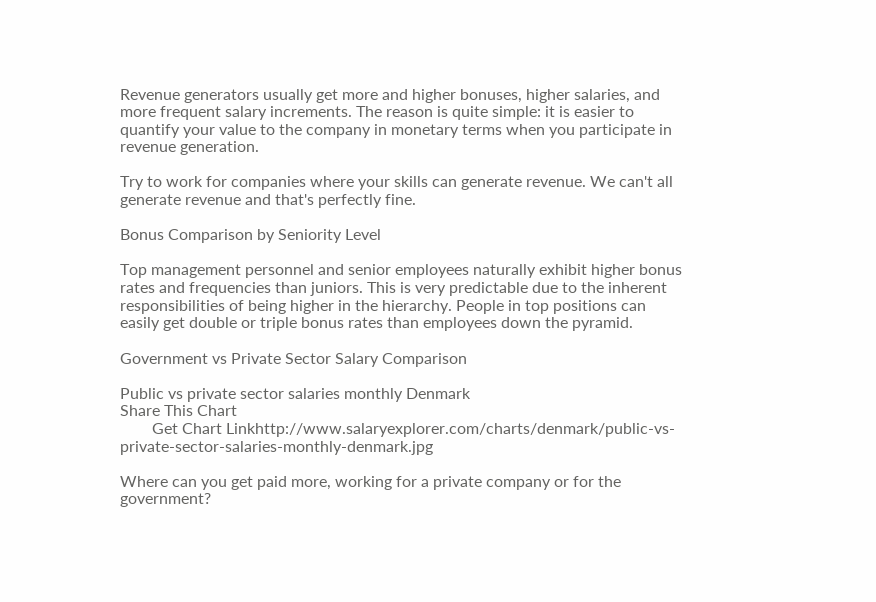Revenue generators usually get more and higher bonuses, higher salaries, and more frequent salary increments. The reason is quite simple: it is easier to quantify your value to the company in monetary terms when you participate in revenue generation.

Try to work for companies where your skills can generate revenue. We can't all generate revenue and that's perfectly fine.

Bonus Comparison by Seniority Level

Top management personnel and senior employees naturally exhibit higher bonus rates and frequencies than juniors. This is very predictable due to the inherent responsibilities of being higher in the hierarchy. People in top positions can easily get double or triple bonus rates than employees down the pyramid.

Government vs Private Sector Salary Comparison

Public vs private sector salaries monthly Denmark
Share This Chart
        Get Chart Linkhttp://www.salaryexplorer.com/charts/denmark/public-vs-private-sector-salaries-monthly-denmark.jpg

Where can you get paid more, working for a private company or for the government?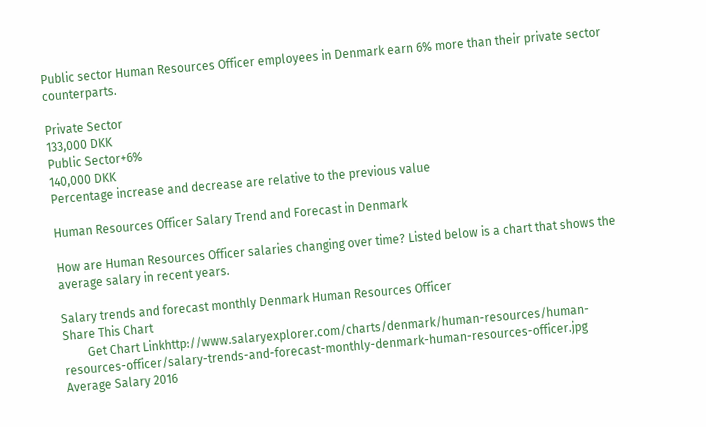Public sector Human Resources Officer employees in Denmark earn 6% more than their private sector counterparts.

Private Sector
133,000 DKK
Public Sector+6%
140,000 DKK
Percentage increase and decrease are relative to the previous value

Human Resources Officer Salary Trend and Forecast in Denmark

How are Human Resources Officer salaries changing over time? Listed below is a chart that shows the average salary in recent years.

Salary trends and forecast monthly Denmark Human Resources Officer
Share This Chart
        Get Chart Linkhttp://www.salaryexplorer.com/charts/denmark/human-resources/human-resources-officer/salary-trends-and-forecast-monthly-denmark-human-resources-officer.jpg
Average Salary 2016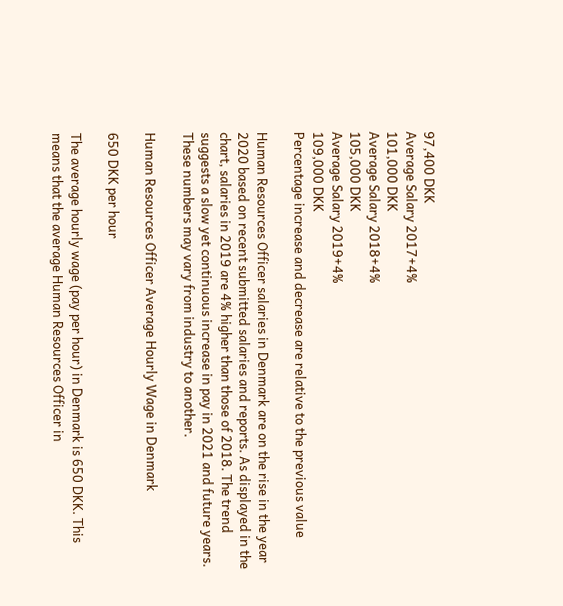97,400 DKK
Average Salary 2017+4%
101,000 DKK
Average Salary 2018+4%
105,000 DKK
Average Salary 2019+4%
109,000 DKK
Percentage increase and decrease are relative to the previous value

Human Resources Officer salaries in Denmark are on the rise in the year 2020 based on recent submitted salaries and reports. As displayed in the chart, salaries in 2019 are 4% higher than those of 2018. The trend suggests a slow yet continuous increase in pay in 2021 and future years. These numbers may vary from industry to another.

Human Resources Officer Average Hourly Wage in Denmark

650 DKK per hour

The average hourly wage (pay per hour) in Denmark is 650 DKK. This means that the average Human Resources Officer in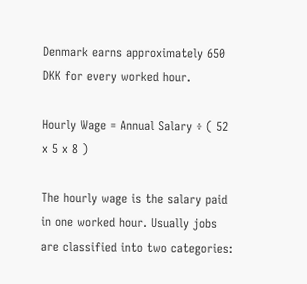Denmark earns approximately 650 DKK for every worked hour.

Hourly Wage = Annual Salary ÷ ( 52 x 5 x 8 )

The hourly wage is the salary paid in one worked hour. Usually jobs are classified into two categories: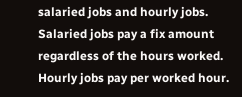salaried jobs and hourly jobs. Salaried jobs pay a fix amount regardless of the hours worked. Hourly jobs pay per worked hour.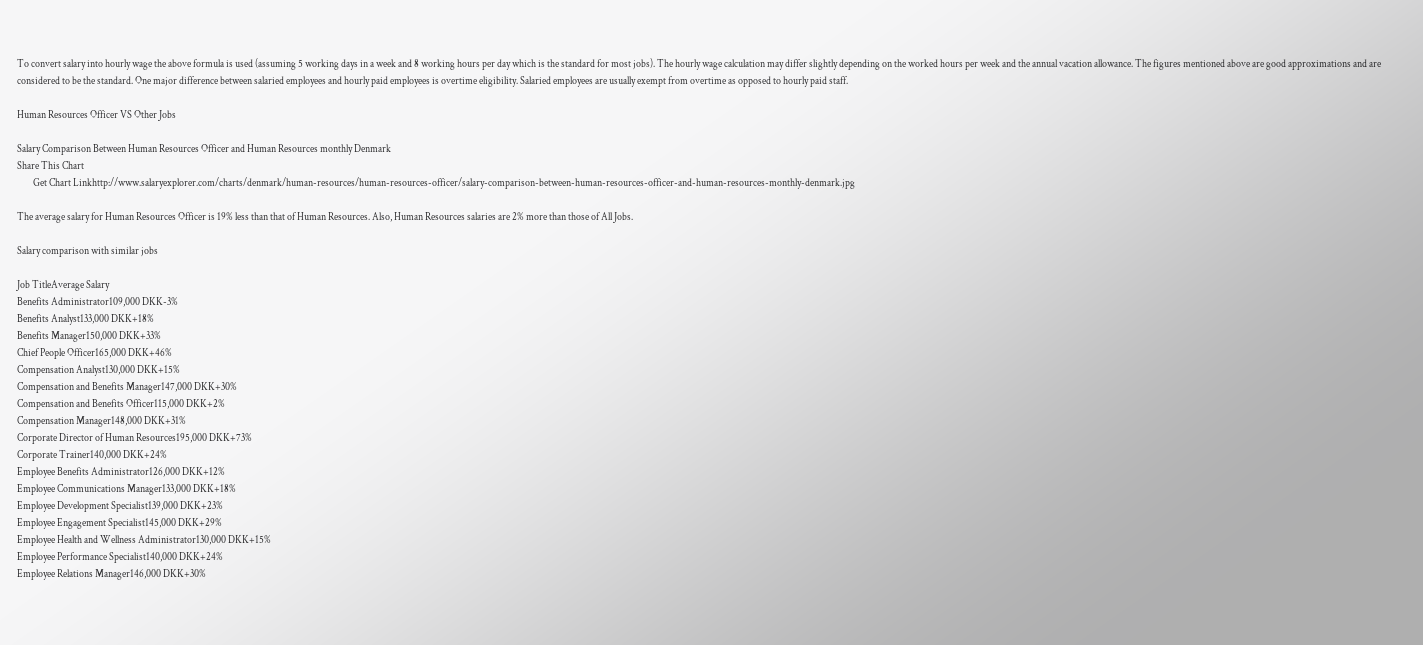To convert salary into hourly wage the above formula is used (assuming 5 working days in a week and 8 working hours per day which is the standard for most jobs). The hourly wage calculation may differ slightly depending on the worked hours per week and the annual vacation allowance. The figures mentioned above are good approximations and are considered to be the standard. One major difference between salaried employees and hourly paid employees is overtime eligibility. Salaried employees are usually exempt from overtime as opposed to hourly paid staff.

Human Resources Officer VS Other Jobs

Salary Comparison Between Human Resources Officer and Human Resources monthly Denmark
Share This Chart
        Get Chart Linkhttp://www.salaryexplorer.com/charts/denmark/human-resources/human-resources-officer/salary-comparison-between-human-resources-officer-and-human-resources-monthly-denmark.jpg

The average salary for Human Resources Officer is 19% less than that of Human Resources. Also, Human Resources salaries are 2% more than those of All Jobs.

Salary comparison with similar jobs

Job TitleAverage Salary
Benefits Administrator109,000 DKK-3%
Benefits Analyst133,000 DKK+18%
Benefits Manager150,000 DKK+33%
Chief People Officer165,000 DKK+46%
Compensation Analyst130,000 DKK+15%
Compensation and Benefits Manager147,000 DKK+30%
Compensation and Benefits Officer115,000 DKK+2%
Compensation Manager148,000 DKK+31%
Corporate Director of Human Resources195,000 DKK+73%
Corporate Trainer140,000 DKK+24%
Employee Benefits Administrator126,000 DKK+12%
Employee Communications Manager133,000 DKK+18%
Employee Development Specialist139,000 DKK+23%
Employee Engagement Specialist145,000 DKK+29%
Employee Health and Wellness Administrator130,000 DKK+15%
Employee Performance Specialist140,000 DKK+24%
Employee Relations Manager146,000 DKK+30%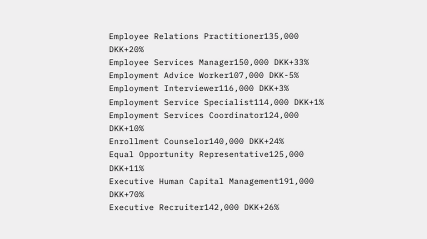Employee Relations Practitioner135,000 DKK+20%
Employee Services Manager150,000 DKK+33%
Employment Advice Worker107,000 DKK-5%
Employment Interviewer116,000 DKK+3%
Employment Service Specialist114,000 DKK+1%
Employment Services Coordinator124,000 DKK+10%
Enrollment Counselor140,000 DKK+24%
Equal Opportunity Representative125,000 DKK+11%
Executive Human Capital Management191,000 DKK+70%
Executive Recruiter142,000 DKK+26%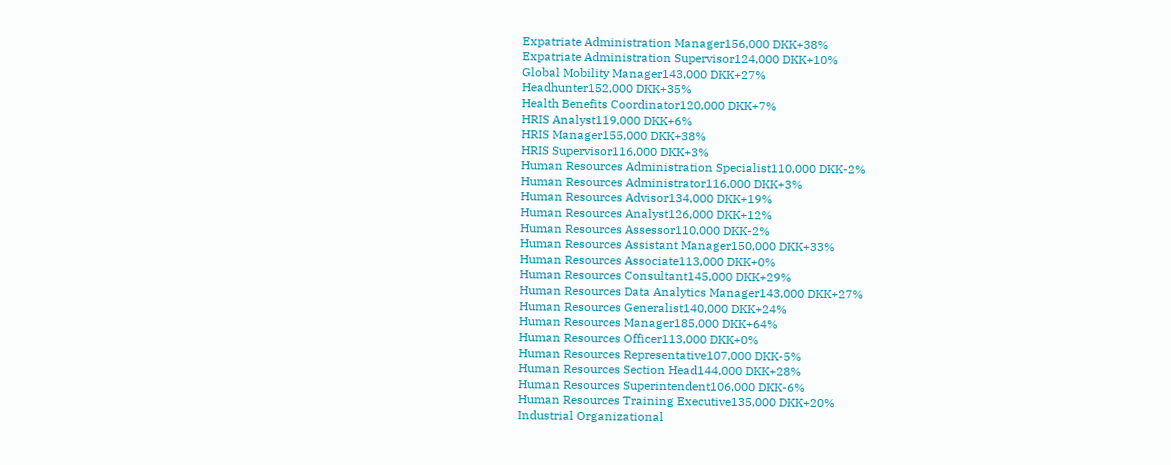Expatriate Administration Manager156,000 DKK+38%
Expatriate Administration Supervisor124,000 DKK+10%
Global Mobility Manager143,000 DKK+27%
Headhunter152,000 DKK+35%
Health Benefits Coordinator120,000 DKK+7%
HRIS Analyst119,000 DKK+6%
HRIS Manager155,000 DKK+38%
HRIS Supervisor116,000 DKK+3%
Human Resources Administration Specialist110,000 DKK-2%
Human Resources Administrator116,000 DKK+3%
Human Resources Advisor134,000 DKK+19%
Human Resources Analyst126,000 DKK+12%
Human Resources Assessor110,000 DKK-2%
Human Resources Assistant Manager150,000 DKK+33%
Human Resources Associate113,000 DKK+0%
Human Resources Consultant145,000 DKK+29%
Human Resources Data Analytics Manager143,000 DKK+27%
Human Resources Generalist140,000 DKK+24%
Human Resources Manager185,000 DKK+64%
Human Resources Officer113,000 DKK+0%
Human Resources Representative107,000 DKK-5%
Human Resources Section Head144,000 DKK+28%
Human Resources Superintendent106,000 DKK-6%
Human Resources Training Executive135,000 DKK+20%
Industrial Organizational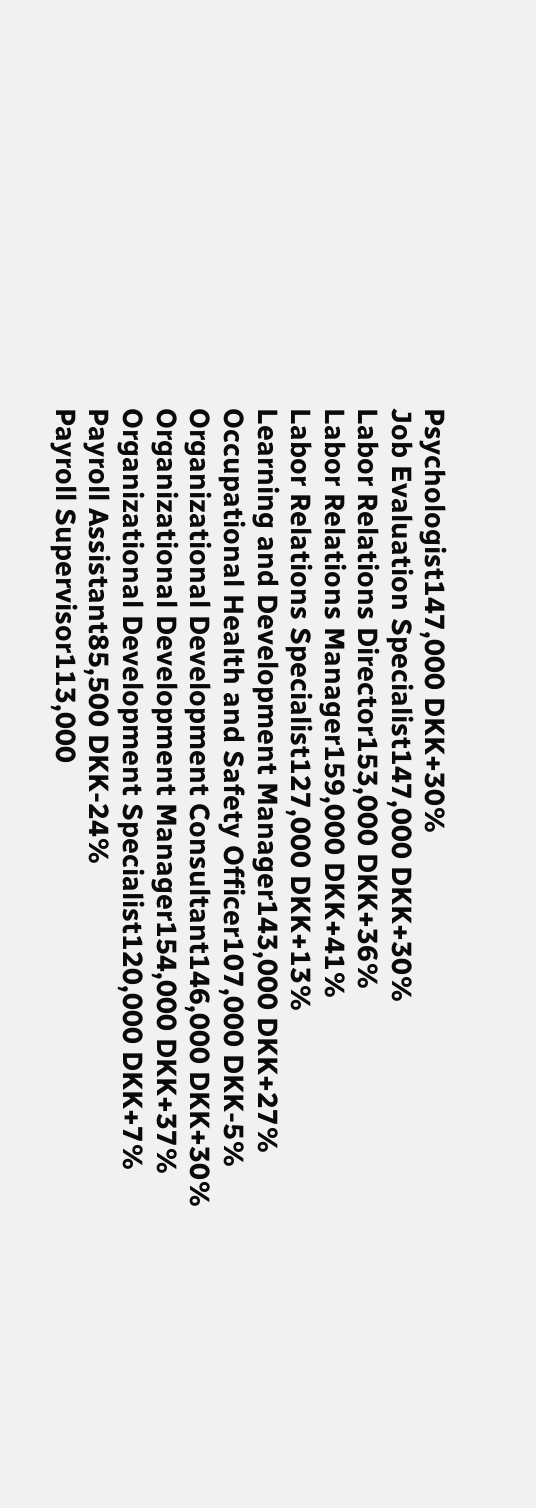Psychologist147,000 DKK+30%
Job Evaluation Specialist147,000 DKK+30%
Labor Relations Director153,000 DKK+36%
Labor Relations Manager159,000 DKK+41%
Labor Relations Specialist127,000 DKK+13%
Learning and Development Manager143,000 DKK+27%
Occupational Health and Safety Officer107,000 DKK-5%
Organizational Development Consultant146,000 DKK+30%
Organizational Development Manager154,000 DKK+37%
Organizational Development Specialist120,000 DKK+7%
Payroll Assistant85,500 DKK-24%
Payroll Supervisor113,000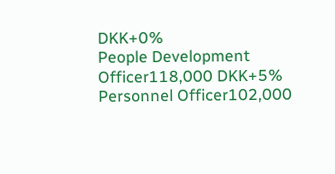DKK+0%
People Development Officer118,000 DKK+5%
Personnel Officer102,000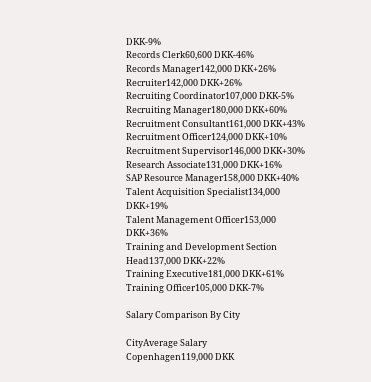DKK-9%
Records Clerk60,600 DKK-46%
Records Manager142,000 DKK+26%
Recruiter142,000 DKK+26%
Recruiting Coordinator107,000 DKK-5%
Recruiting Manager180,000 DKK+60%
Recruitment Consultant161,000 DKK+43%
Recruitment Officer124,000 DKK+10%
Recruitment Supervisor146,000 DKK+30%
Research Associate131,000 DKK+16%
SAP Resource Manager158,000 DKK+40%
Talent Acquisition Specialist134,000 DKK+19%
Talent Management Officer153,000 DKK+36%
Training and Development Section Head137,000 DKK+22%
Training Executive181,000 DKK+61%
Training Officer105,000 DKK-7%

Salary Comparison By City

CityAverage Salary
Copenhagen119,000 DKK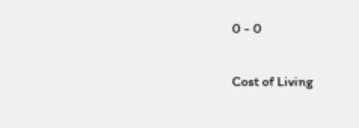0 - 0

Cost of Living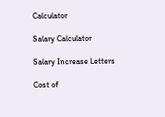Calculator

Salary Calculator

Salary Increase Letters

Cost of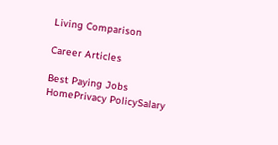Living Comparison

Career Articles

Best Paying Jobs
HomePrivacy PolicySalary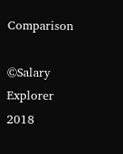Comparison

©Salary Explorer 2018